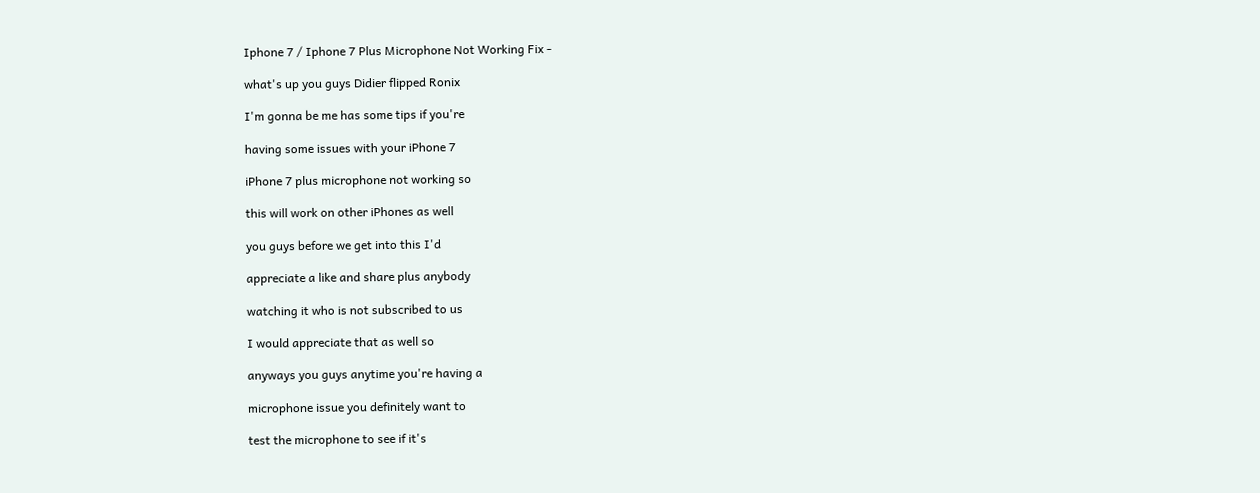Iphone 7 / Iphone 7 Plus Microphone Not Working Fix -

what's up you guys Didier flipped Ronix

I'm gonna be me has some tips if you're

having some issues with your iPhone 7

iPhone 7 plus microphone not working so

this will work on other iPhones as well

you guys before we get into this I'd

appreciate a like and share plus anybody

watching it who is not subscribed to us

I would appreciate that as well so

anyways you guys anytime you're having a

microphone issue you definitely want to

test the microphone to see if it's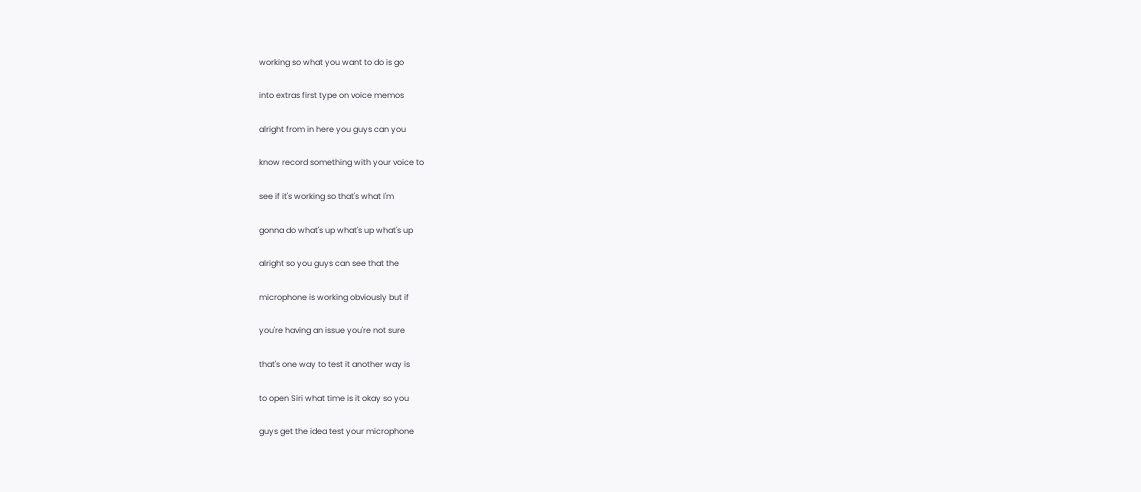working so what you want to do is go

into extras first type on voice memos

alright from in here you guys can you

know record something with your voice to

see if it's working so that's what I'm

gonna do what's up what's up what's up

alright so you guys can see that the

microphone is working obviously but if

you're having an issue you're not sure

that's one way to test it another way is

to open Siri what time is it okay so you

guys get the idea test your microphone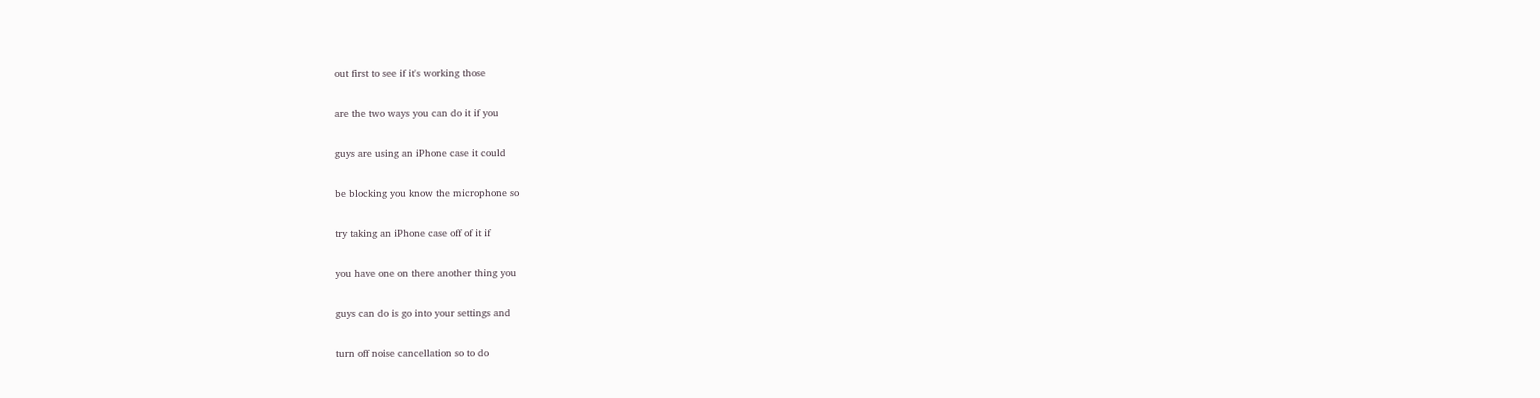out first to see if it's working those

are the two ways you can do it if you

guys are using an iPhone case it could

be blocking you know the microphone so

try taking an iPhone case off of it if

you have one on there another thing you

guys can do is go into your settings and

turn off noise cancellation so to do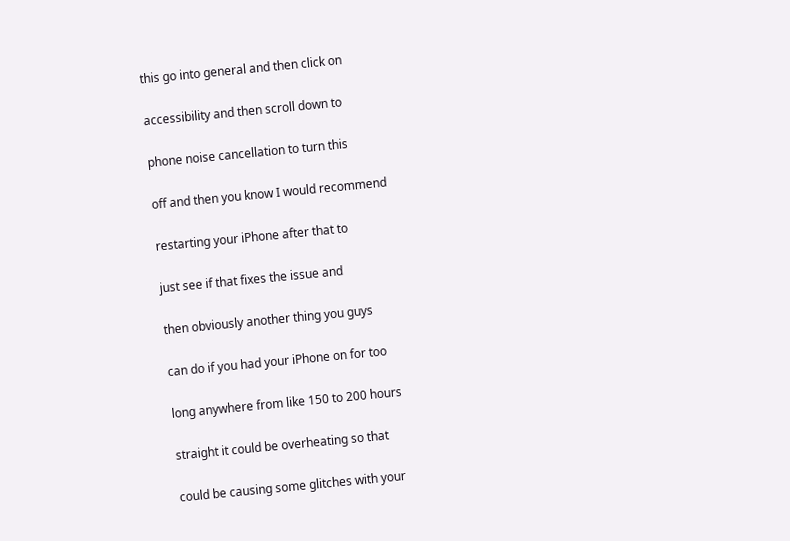this go into general and then click on

accessibility and then scroll down to

phone noise cancellation to turn this

off and then you know I would recommend

restarting your iPhone after that to

just see if that fixes the issue and

then obviously another thing you guys

can do if you had your iPhone on for too

long anywhere from like 150 to 200 hours

straight it could be overheating so that

could be causing some glitches with your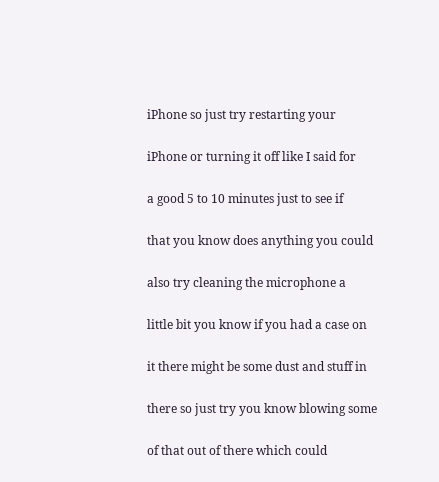iPhone so just try restarting your

iPhone or turning it off like I said for

a good 5 to 10 minutes just to see if

that you know does anything you could

also try cleaning the microphone a

little bit you know if you had a case on

it there might be some dust and stuff in

there so just try you know blowing some

of that out of there which could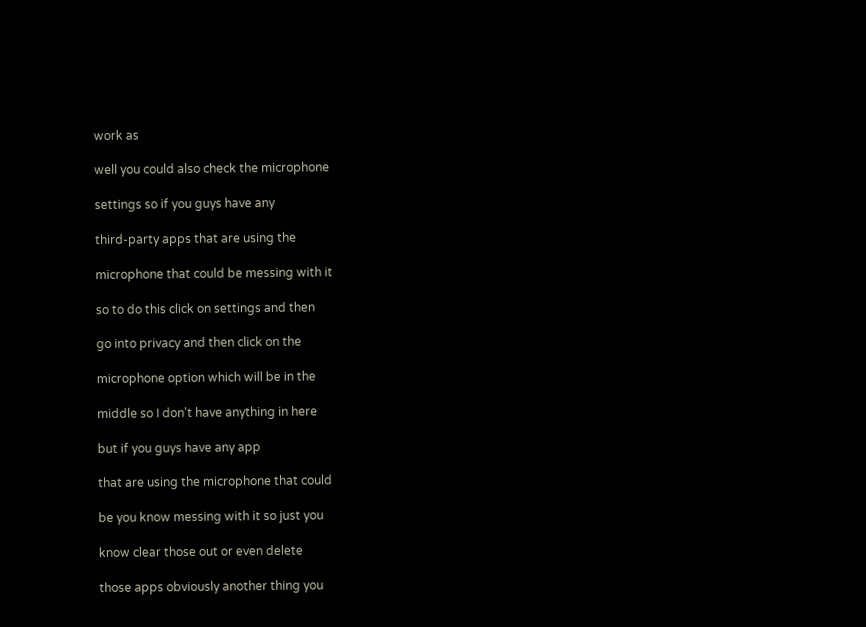work as

well you could also check the microphone

settings so if you guys have any

third-party apps that are using the

microphone that could be messing with it

so to do this click on settings and then

go into privacy and then click on the

microphone option which will be in the

middle so I don't have anything in here

but if you guys have any app

that are using the microphone that could

be you know messing with it so just you

know clear those out or even delete

those apps obviously another thing you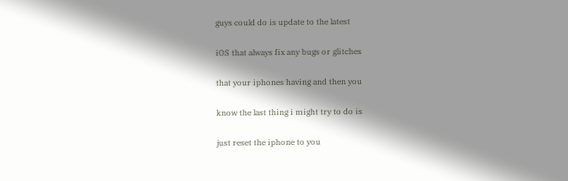guys could do is update to the latest

iOS that always fix any bugs or glitches

that your iphones having and then you

know the last thing i might try to do is

just reset the iphone to you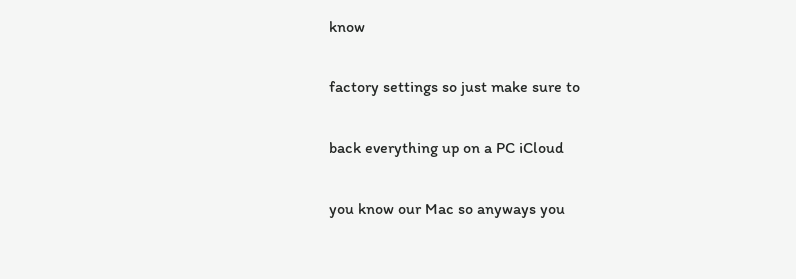know

factory settings so just make sure to

back everything up on a PC iCloud

you know our Mac so anyways you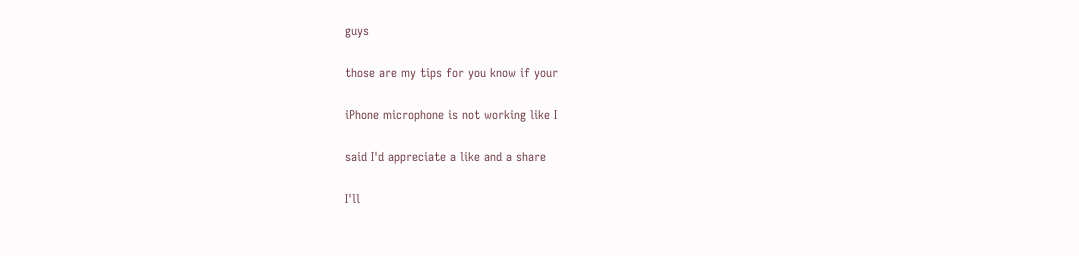guys

those are my tips for you know if your

iPhone microphone is not working like I

said I'd appreciate a like and a share

I'll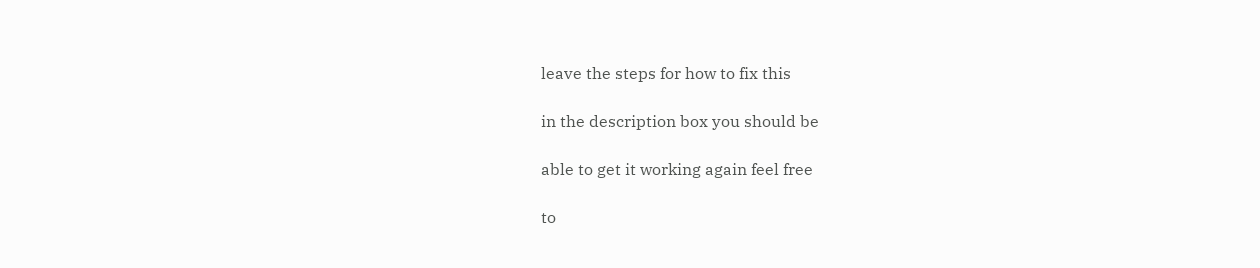leave the steps for how to fix this

in the description box you should be

able to get it working again feel free

to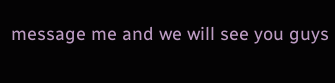message me and we will see you guys